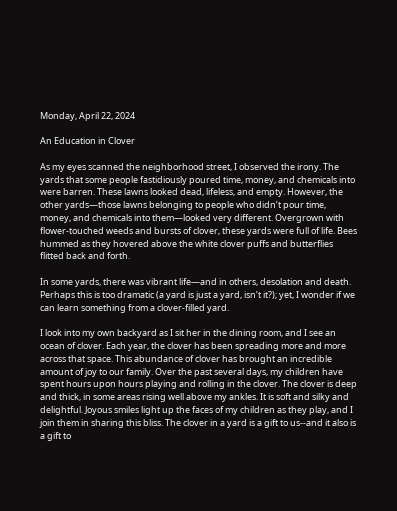Monday, April 22, 2024

An Education in Clover

As my eyes scanned the neighborhood street, I observed the irony. The yards that some people fastidiously poured time, money, and chemicals into were barren. These lawns looked dead, lifeless, and empty. However, the other yards—those lawns belonging to people who didn’t pour time, money, and chemicals into them—looked very different. Overgrown with flower-touched weeds and bursts of clover, these yards were full of life. Bees hummed as they hovered above the white clover puffs and butterflies flitted back and forth.

In some yards, there was vibrant life—and in others, desolation and death. Perhaps this is too dramatic (a yard is just a yard, isn’t it?); yet, I wonder if we can learn something from a clover-filled yard.

I look into my own backyard as I sit her in the dining room, and I see an ocean of clover. Each year, the clover has been spreading more and more across that space. This abundance of clover has brought an incredible amount of joy to our family. Over the past several days, my children have spent hours upon hours playing and rolling in the clover. The clover is deep and thick, in some areas rising well above my ankles. It is soft and silky and delightful. Joyous smiles light up the faces of my children as they play, and I join them in sharing this bliss. The clover in a yard is a gift to us--and it also is a gift to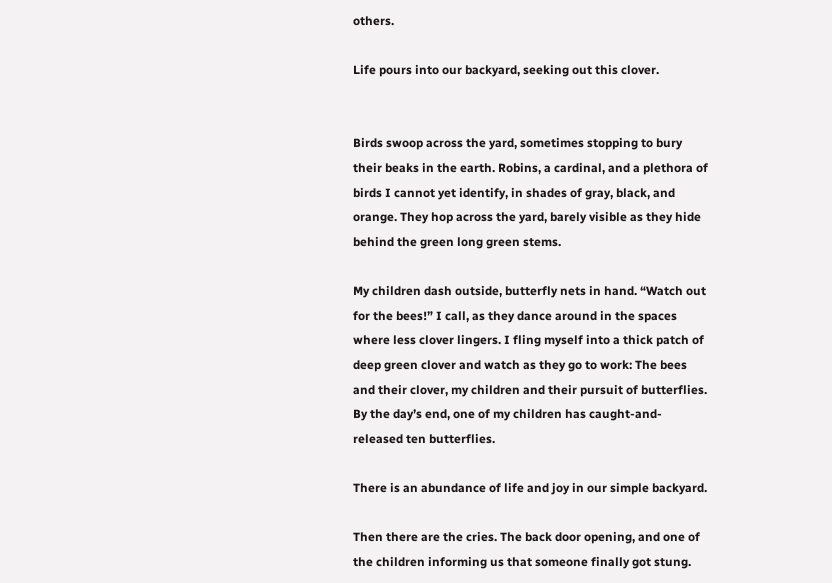others.

Life pours into our backyard, seeking out this clover.


Birds swoop across the yard, sometimes stopping to bury their beaks in the earth. Robins, a cardinal, and a plethora of birds I cannot yet identify, in shades of gray, black, and orange. They hop across the yard, barely visible as they hide behind the green long green stems.

My children dash outside, butterfly nets in hand. “Watch out for the bees!” I call, as they dance around in the spaces where less clover lingers. I fling myself into a thick patch of deep green clover and watch as they go to work: The bees and their clover, my children and their pursuit of butterflies. By the day’s end, one of my children has caught-and-released ten butterflies.

There is an abundance of life and joy in our simple backyard.

Then there are the cries. The back door opening, and one of the children informing us that someone finally got stung.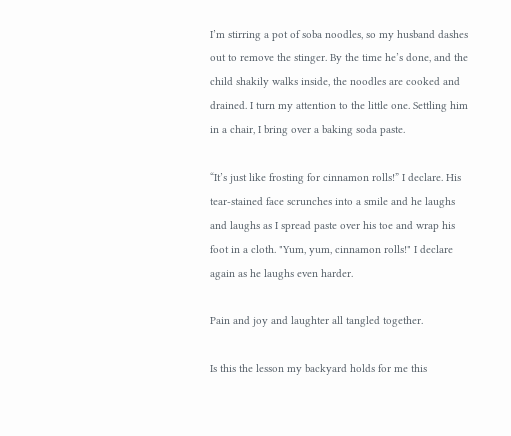I’m stirring a pot of soba noodles, so my husband dashes out to remove the stinger. By the time he’s done, and the child shakily walks inside, the noodles are cooked and drained. I turn my attention to the little one. Settling him in a chair, I bring over a baking soda paste.

“It’s just like frosting for cinnamon rolls!” I declare. His tear-stained face scrunches into a smile and he laughs and laughs as I spread paste over his toe and wrap his foot in a cloth. "Yum, yum, cinnamon rolls!" I declare again as he laughs even harder.

Pain and joy and laughter all tangled together.

Is this the lesson my backyard holds for me this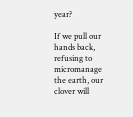year?

If we pull our hands back, refusing to micromanage the earth, our clover will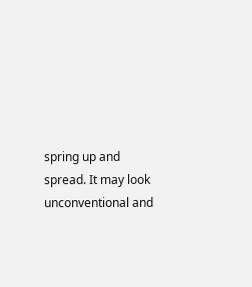spring up and spread. It may look unconventional and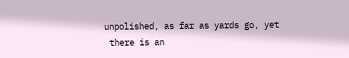unpolished, as far as yards go, yet
 there is an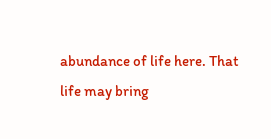abundance of life here. That life may bring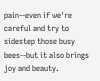pain--even if we're careful and try to sidestep those busy bees--but it also brings joy and beauty.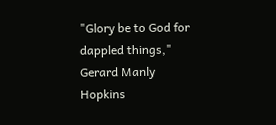"Glory be to God for dappled things," Gerard Manly Hopkins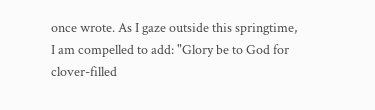once wrote. As I gaze outside this springtime, I am compelled to add: "Glory be to God for clover-filled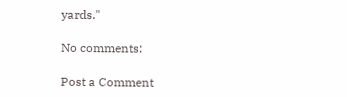yards."

No comments:

Post a Comment